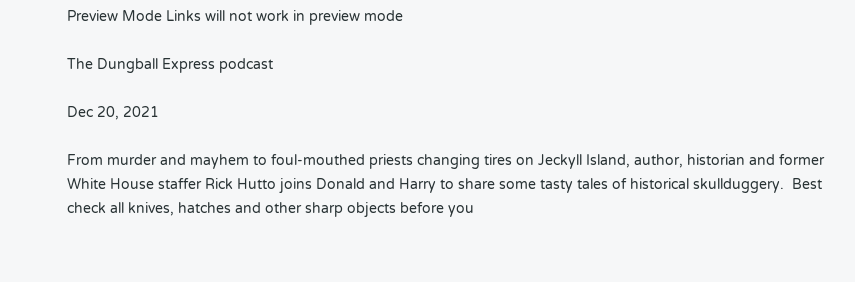Preview Mode Links will not work in preview mode

The Dungball Express podcast

Dec 20, 2021

From murder and mayhem to foul-mouthed priests changing tires on Jeckyll Island, author, historian and former White House staffer Rick Hutto joins Donald and Harry to share some tasty tales of historical skullduggery.  Best check all knives, hatches and other sharp objects before you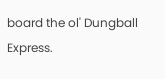board the ol' Dungball Express.